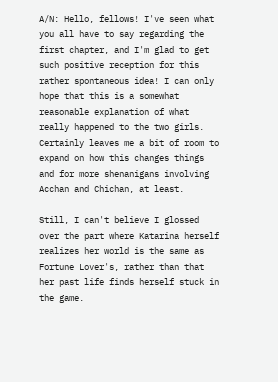A/N: Hello, fellows! I've seen what you all have to say regarding the first chapter, and I'm glad to get such positive reception for this rather spontaneous idea! I can only hope that this is a somewhat reasonable explanation of what really happened to the two girls. Certainly leaves me a bit of room to expand on how this changes things and for more shenanigans involving Acchan and Chichan, at least.

Still, I can't believe I glossed over the part where Katarina herself realizes her world is the same as Fortune Lover's, rather than that her past life finds herself stuck in the game.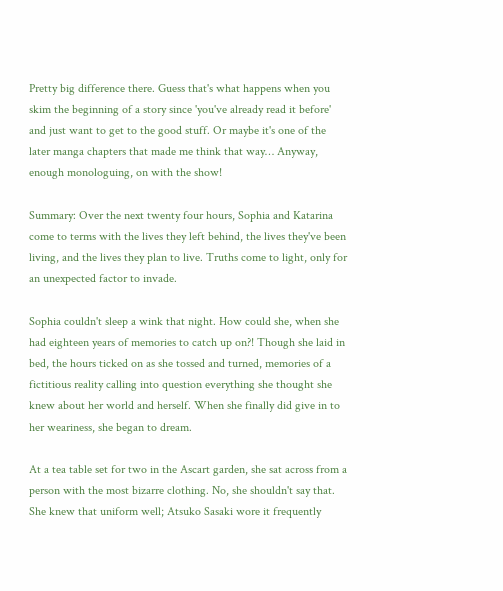Pretty big difference there. Guess that's what happens when you skim the beginning of a story since 'you've already read it before' and just want to get to the good stuff. Or maybe it's one of the later manga chapters that made me think that way… Anyway, enough monologuing, on with the show!

Summary: Over the next twenty four hours, Sophia and Katarina come to terms with the lives they left behind, the lives they've been living, and the lives they plan to live. Truths come to light, only for an unexpected factor to invade.

Sophia couldn't sleep a wink that night. How could she, when she had eighteen years of memories to catch up on?! Though she laid in bed, the hours ticked on as she tossed and turned, memories of a fictitious reality calling into question everything she thought she knew about her world and herself. When she finally did give in to her weariness, she began to dream.

At a tea table set for two in the Ascart garden, she sat across from a person with the most bizarre clothing. No, she shouldn't say that. She knew that uniform well; Atsuko Sasaki wore it frequently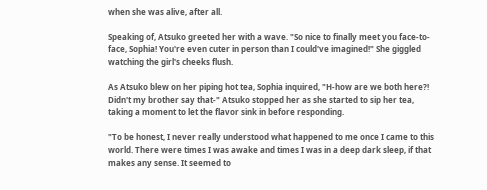when she was alive, after all.

Speaking of, Atsuko greeted her with a wave. "So nice to finally meet you face-to-face, Sophia! You're even cuter in person than I could've imagined!" She giggled watching the girl's cheeks flush.

As Atsuko blew on her piping hot tea, Sophia inquired, "H-how are we both here?! Didn't my brother say that-" Atsuko stopped her as she started to sip her tea, taking a moment to let the flavor sink in before responding.

"To be honest, I never really understood what happened to me once I came to this world. There were times I was awake and times I was in a deep dark sleep, if that makes any sense. It seemed to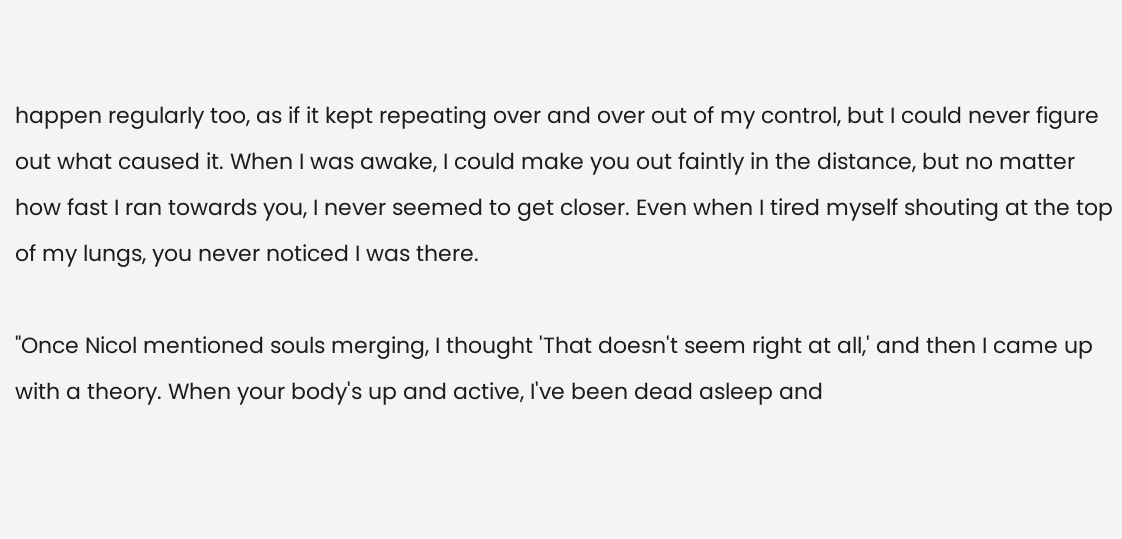happen regularly too, as if it kept repeating over and over out of my control, but I could never figure out what caused it. When I was awake, I could make you out faintly in the distance, but no matter how fast I ran towards you, I never seemed to get closer. Even when I tired myself shouting at the top of my lungs, you never noticed I was there.

"Once Nicol mentioned souls merging, I thought 'That doesn't seem right at all,' and then I came up with a theory. When your body's up and active, I've been dead asleep and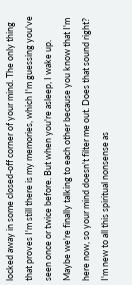locked away in some closed-off corner of your mind. The only thing that proves I'm still there is my memories, which I'm guessing you've seen once or twice before. But when you're asleep, I wake up. Maybe we're finally talking to each other because you know that I'm here now, so your mind doesn't filter me out. Does that sound right? I'm new to all this spiritual nonsense as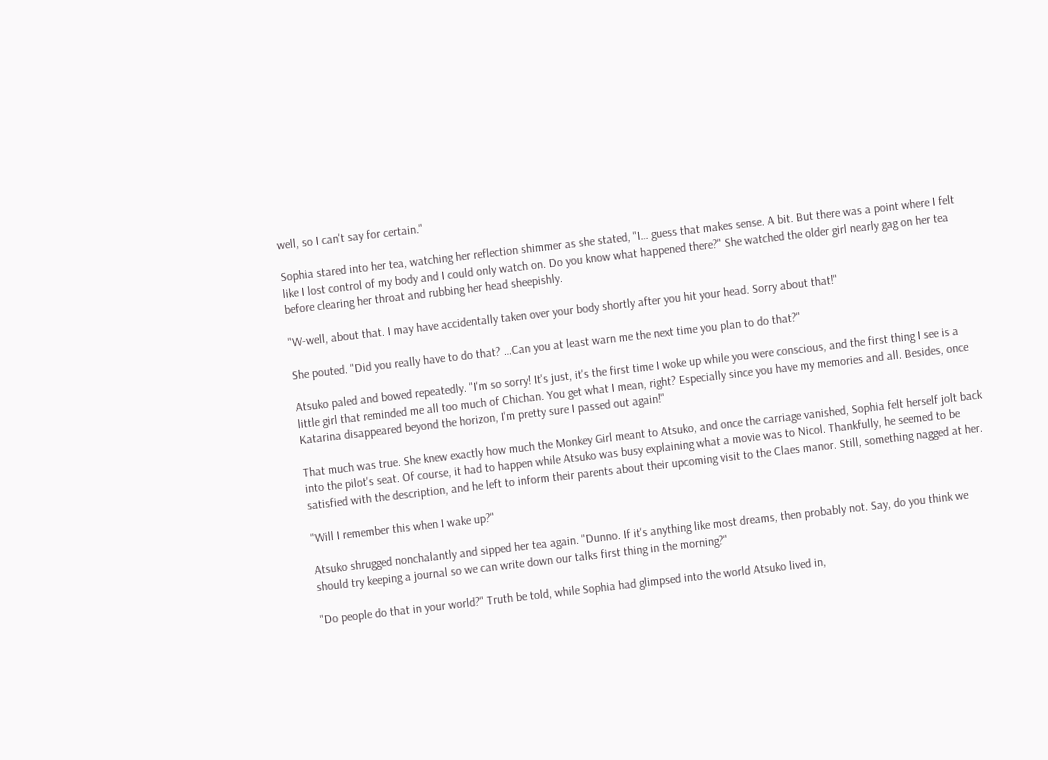well, so I can't say for certain."

Sophia stared into her tea, watching her reflection shimmer as she stated, "I… guess that makes sense. A bit. But there was a point where I felt like I lost control of my body and I could only watch on. Do you know what happened there?" She watched the older girl nearly gag on her tea before clearing her throat and rubbing her head sheepishly.

"W-well, about that. I may have accidentally taken over your body shortly after you hit your head. Sorry about that!"

She pouted. "Did you really have to do that? …Can you at least warn me the next time you plan to do that?"

Atsuko paled and bowed repeatedly. "I'm so sorry! It's just, it's the first time I woke up while you were conscious, and the first thing I see is a little girl that reminded me all too much of Chichan. You get what I mean, right? Especially since you have my memories and all. Besides, once Katarina disappeared beyond the horizon, I'm pretty sure I passed out again!"

That much was true. She knew exactly how much the Monkey Girl meant to Atsuko, and once the carriage vanished, Sophia felt herself jolt back into the pilot's seat. Of course, it had to happen while Atsuko was busy explaining what a movie was to Nicol. Thankfully, he seemed to be satisfied with the description, and he left to inform their parents about their upcoming visit to the Claes manor. Still, something nagged at her.

"Will I remember this when I wake up?"

Atsuko shrugged nonchalantly and sipped her tea again. "Dunno. If it's anything like most dreams, then probably not. Say, do you think we should try keeping a journal so we can write down our talks first thing in the morning?"

"Do people do that in your world?" Truth be told, while Sophia had glimpsed into the world Atsuko lived in,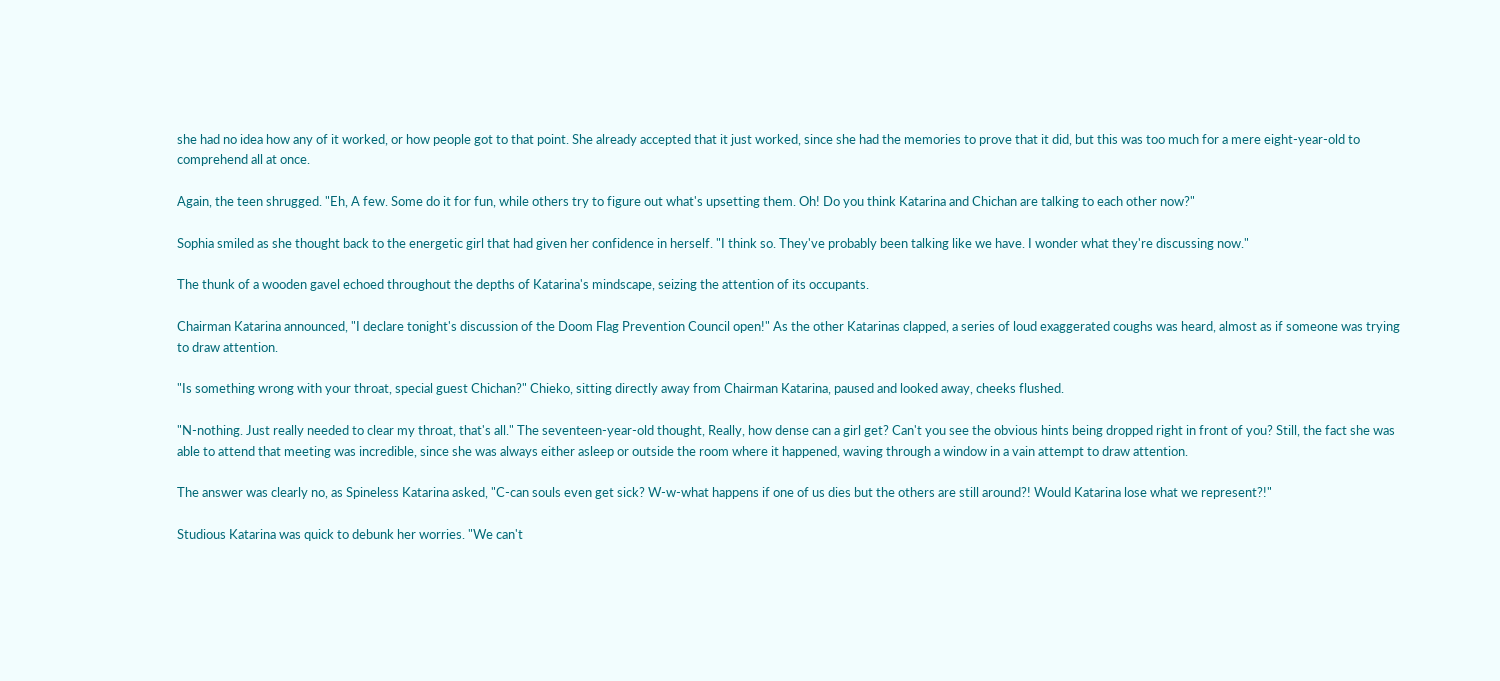she had no idea how any of it worked, or how people got to that point. She already accepted that it just worked, since she had the memories to prove that it did, but this was too much for a mere eight-year-old to comprehend all at once.

Again, the teen shrugged. "Eh, A few. Some do it for fun, while others try to figure out what's upsetting them. Oh! Do you think Katarina and Chichan are talking to each other now?"

Sophia smiled as she thought back to the energetic girl that had given her confidence in herself. "I think so. They've probably been talking like we have. I wonder what they're discussing now."

The thunk of a wooden gavel echoed throughout the depths of Katarina's mindscape, seizing the attention of its occupants.

Chairman Katarina announced, "I declare tonight's discussion of the Doom Flag Prevention Council open!" As the other Katarinas clapped, a series of loud exaggerated coughs was heard, almost as if someone was trying to draw attention.

"Is something wrong with your throat, special guest Chichan?" Chieko, sitting directly away from Chairman Katarina, paused and looked away, cheeks flushed.

"N-nothing. Just really needed to clear my throat, that's all." The seventeen-year-old thought, Really, how dense can a girl get? Can't you see the obvious hints being dropped right in front of you? Still, the fact she was able to attend that meeting was incredible, since she was always either asleep or outside the room where it happened, waving through a window in a vain attempt to draw attention.

The answer was clearly no, as Spineless Katarina asked, "C-can souls even get sick? W-w-what happens if one of us dies but the others are still around?! Would Katarina lose what we represent?!"

Studious Katarina was quick to debunk her worries. "We can't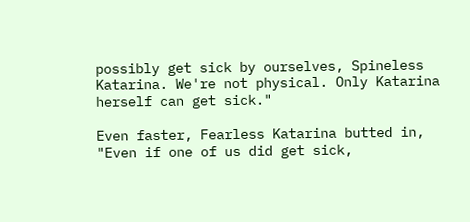possibly get sick by ourselves, Spineless Katarina. We're not physical. Only Katarina herself can get sick."

Even faster, Fearless Katarina butted in, "Even if one of us did get sick,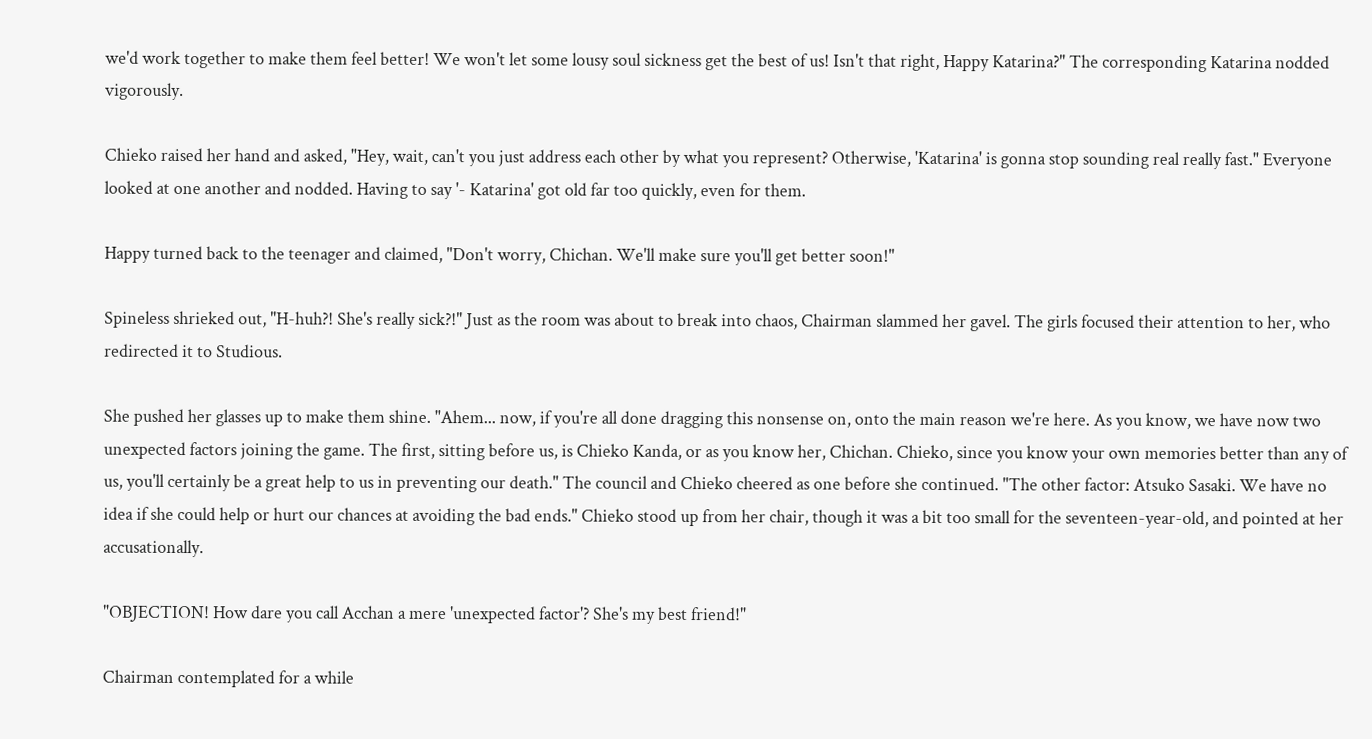we'd work together to make them feel better! We won't let some lousy soul sickness get the best of us! Isn't that right, Happy Katarina?" The corresponding Katarina nodded vigorously.

Chieko raised her hand and asked, "Hey, wait, can't you just address each other by what you represent? Otherwise, 'Katarina' is gonna stop sounding real really fast." Everyone looked at one another and nodded. Having to say '- Katarina' got old far too quickly, even for them.

Happy turned back to the teenager and claimed, "Don't worry, Chichan. We'll make sure you'll get better soon!"

Spineless shrieked out, "H-huh?! She's really sick?!" Just as the room was about to break into chaos, Chairman slammed her gavel. The girls focused their attention to her, who redirected it to Studious.

She pushed her glasses up to make them shine. "Ahem... now, if you're all done dragging this nonsense on, onto the main reason we're here. As you know, we have now two unexpected factors joining the game. The first, sitting before us, is Chieko Kanda, or as you know her, Chichan. Chieko, since you know your own memories better than any of us, you'll certainly be a great help to us in preventing our death." The council and Chieko cheered as one before she continued. "The other factor: Atsuko Sasaki. We have no idea if she could help or hurt our chances at avoiding the bad ends." Chieko stood up from her chair, though it was a bit too small for the seventeen-year-old, and pointed at her accusationally.

"OBJECTION! How dare you call Acchan a mere 'unexpected factor'? She's my best friend!"

Chairman contemplated for a while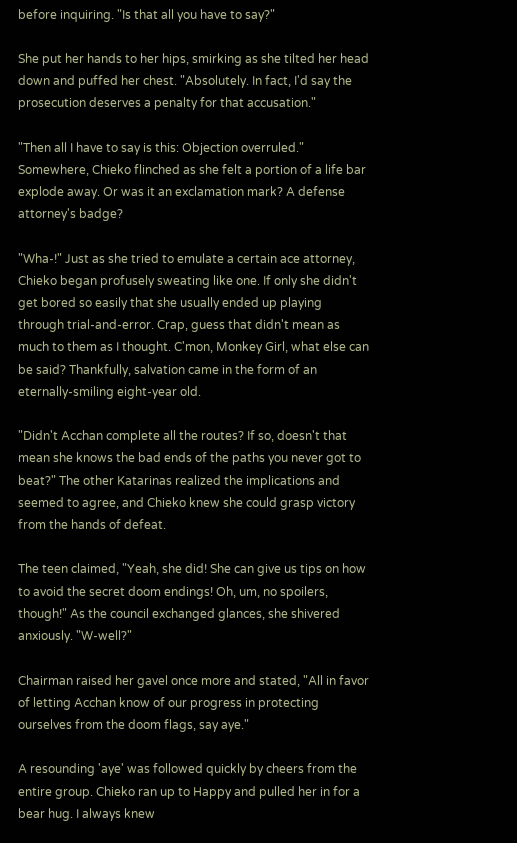before inquiring. "Is that all you have to say?"

She put her hands to her hips, smirking as she tilted her head down and puffed her chest. "Absolutely. In fact, I'd say the prosecution deserves a penalty for that accusation."

"Then all I have to say is this: Objection overruled." Somewhere, Chieko flinched as she felt a portion of a life bar explode away. Or was it an exclamation mark? A defense attorney's badge?

"Wha-!" Just as she tried to emulate a certain ace attorney, Chieko began profusely sweating like one. If only she didn't get bored so easily that she usually ended up playing through trial-and-error. Crap, guess that didn't mean as much to them as I thought. C'mon, Monkey Girl, what else can be said? Thankfully, salvation came in the form of an eternally-smiling eight-year old.

"Didn't Acchan complete all the routes? If so, doesn't that mean she knows the bad ends of the paths you never got to beat?" The other Katarinas realized the implications and seemed to agree, and Chieko knew she could grasp victory from the hands of defeat.

The teen claimed, "Yeah, she did! She can give us tips on how to avoid the secret doom endings! Oh, um, no spoilers, though!" As the council exchanged glances, she shivered anxiously. "W-well?"

Chairman raised her gavel once more and stated, "All in favor of letting Acchan know of our progress in protecting ourselves from the doom flags, say aye."

A resounding 'aye' was followed quickly by cheers from the entire group. Chieko ran up to Happy and pulled her in for a bear hug. I always knew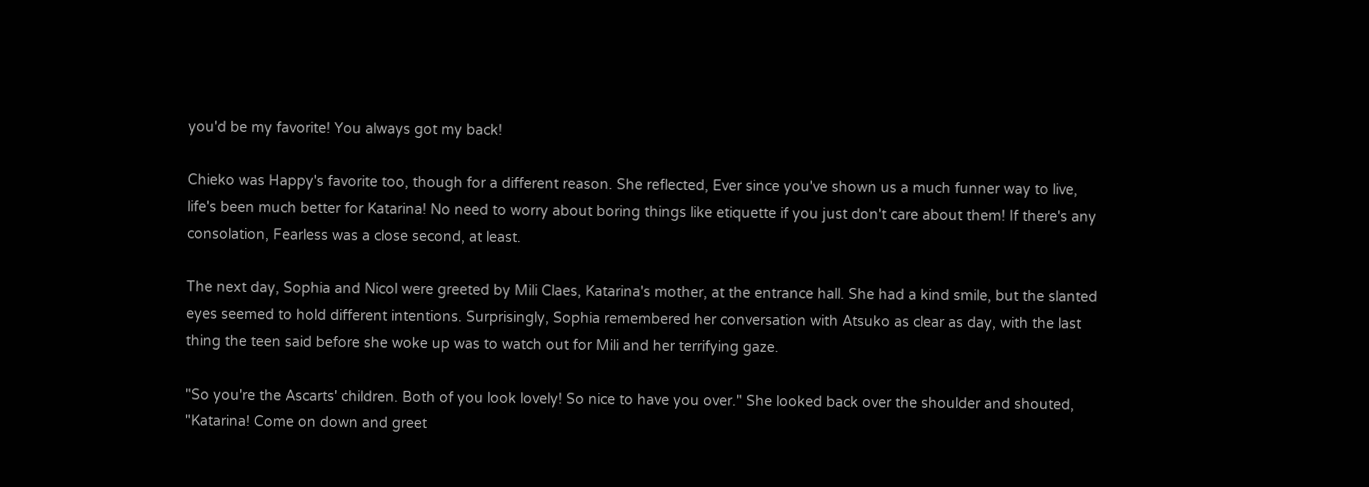you'd be my favorite! You always got my back!

Chieko was Happy's favorite too, though for a different reason. She reflected, Ever since you've shown us a much funner way to live, life's been much better for Katarina! No need to worry about boring things like etiquette if you just don't care about them! If there's any consolation, Fearless was a close second, at least.

The next day, Sophia and Nicol were greeted by Mili Claes, Katarina's mother, at the entrance hall. She had a kind smile, but the slanted eyes seemed to hold different intentions. Surprisingly, Sophia remembered her conversation with Atsuko as clear as day, with the last thing the teen said before she woke up was to watch out for Mili and her terrifying gaze.

"So you're the Ascarts' children. Both of you look lovely! So nice to have you over." She looked back over the shoulder and shouted, "Katarina! Come on down and greet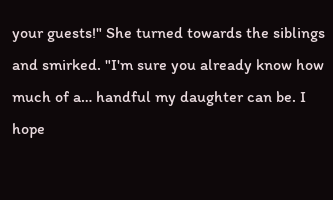your guests!" She turned towards the siblings and smirked. "I'm sure you already know how much of a… handful my daughter can be. I hope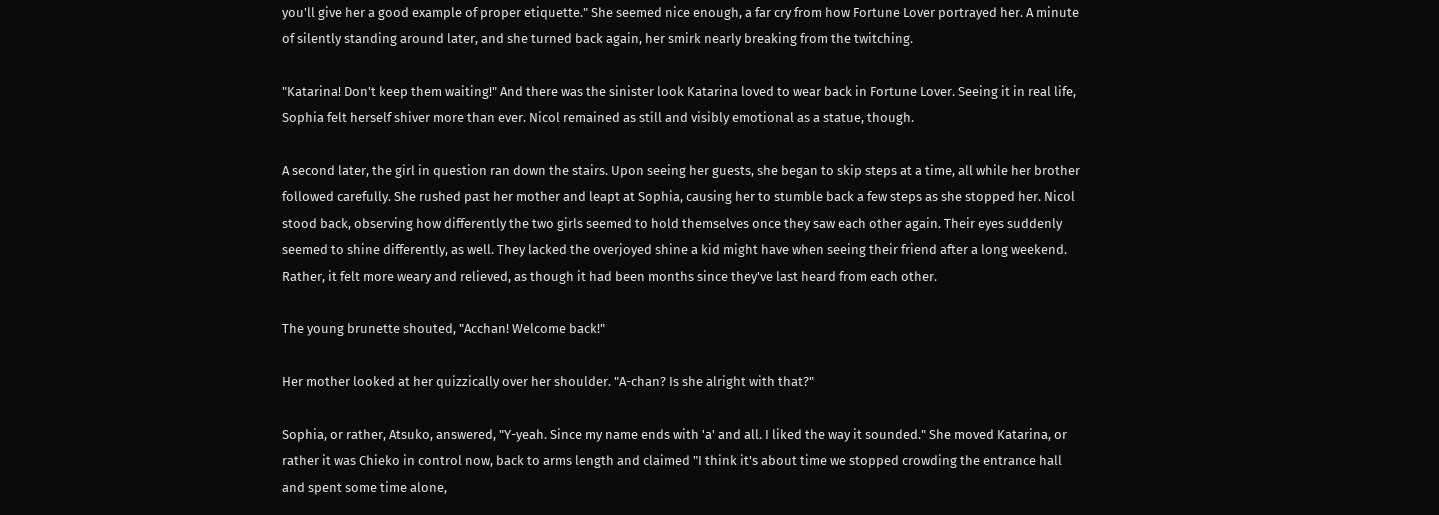you'll give her a good example of proper etiquette." She seemed nice enough, a far cry from how Fortune Lover portrayed her. A minute of silently standing around later, and she turned back again, her smirk nearly breaking from the twitching.

"Katarina! Don't keep them waiting!" And there was the sinister look Katarina loved to wear back in Fortune Lover. Seeing it in real life, Sophia felt herself shiver more than ever. Nicol remained as still and visibly emotional as a statue, though.

A second later, the girl in question ran down the stairs. Upon seeing her guests, she began to skip steps at a time, all while her brother followed carefully. She rushed past her mother and leapt at Sophia, causing her to stumble back a few steps as she stopped her. Nicol stood back, observing how differently the two girls seemed to hold themselves once they saw each other again. Their eyes suddenly seemed to shine differently, as well. They lacked the overjoyed shine a kid might have when seeing their friend after a long weekend. Rather, it felt more weary and relieved, as though it had been months since they've last heard from each other.

The young brunette shouted, "Acchan! Welcome back!"

Her mother looked at her quizzically over her shoulder. "A-chan? Is she alright with that?"

Sophia, or rather, Atsuko, answered, "Y-yeah. Since my name ends with 'a' and all. I liked the way it sounded." She moved Katarina, or rather it was Chieko in control now, back to arms length and claimed "I think it's about time we stopped crowding the entrance hall and spent some time alone,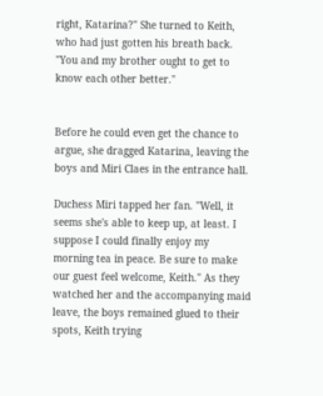right, Katarina?" She turned to Keith, who had just gotten his breath back. "You and my brother ought to get to know each other better."


Before he could even get the chance to argue, she dragged Katarina, leaving the boys and Miri Claes in the entrance hall.

Duchess Miri tapped her fan. "Well, it seems she's able to keep up, at least. I suppose I could finally enjoy my morning tea in peace. Be sure to make our guest feel welcome, Keith." As they watched her and the accompanying maid leave, the boys remained glued to their spots, Keith trying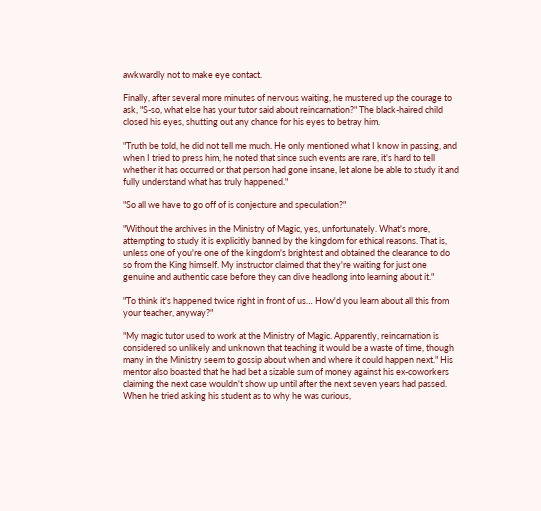awkwardly not to make eye contact.

Finally, after several more minutes of nervous waiting, he mustered up the courage to ask, "S-so, what else has your tutor said about reincarnation?" The black-haired child closed his eyes, shutting out any chance for his eyes to betray him.

"Truth be told, he did not tell me much. He only mentioned what I know in passing, and when I tried to press him, he noted that since such events are rare, it's hard to tell whether it has occurred or that person had gone insane, let alone be able to study it and fully understand what has truly happened."

"So all we have to go off of is conjecture and speculation?"

"Without the archives in the Ministry of Magic, yes, unfortunately. What's more, attempting to study it is explicitly banned by the kingdom for ethical reasons. That is, unless one of you're one of the kingdom's brightest and obtained the clearance to do so from the King himself. My instructor claimed that they're waiting for just one genuine and authentic case before they can dive headlong into learning about it."

"To think it's happened twice right in front of us… How'd you learn about all this from your teacher, anyway?"

"My magic tutor used to work at the Ministry of Magic. Apparently, reincarnation is considered so unlikely and unknown that teaching it would be a waste of time, though many in the Ministry seem to gossip about when and where it could happen next." His mentor also boasted that he had bet a sizable sum of money against his ex-coworkers claiming the next case wouldn't show up until after the next seven years had passed. When he tried asking his student as to why he was curious,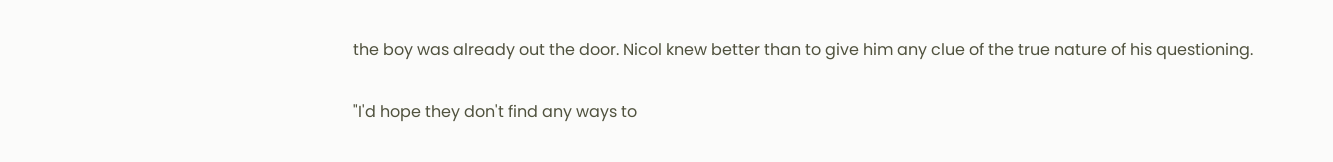the boy was already out the door. Nicol knew better than to give him any clue of the true nature of his questioning.

"I'd hope they don't find any ways to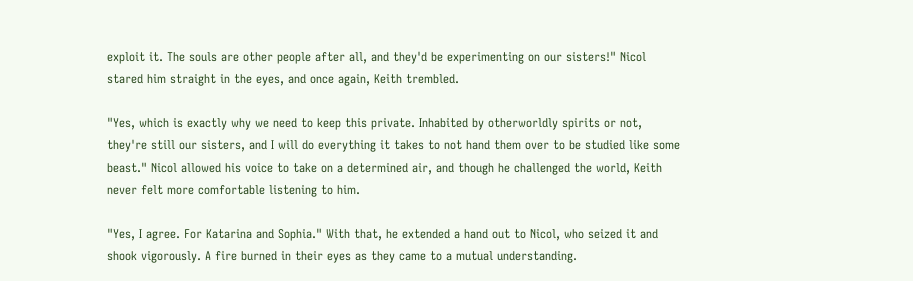exploit it. The souls are other people after all, and they'd be experimenting on our sisters!" Nicol stared him straight in the eyes, and once again, Keith trembled.

"Yes, which is exactly why we need to keep this private. Inhabited by otherworldly spirits or not, they're still our sisters, and I will do everything it takes to not hand them over to be studied like some beast." Nicol allowed his voice to take on a determined air, and though he challenged the world, Keith never felt more comfortable listening to him.

"Yes, I agree. For Katarina and Sophia." With that, he extended a hand out to Nicol, who seized it and shook vigorously. A fire burned in their eyes as they came to a mutual understanding.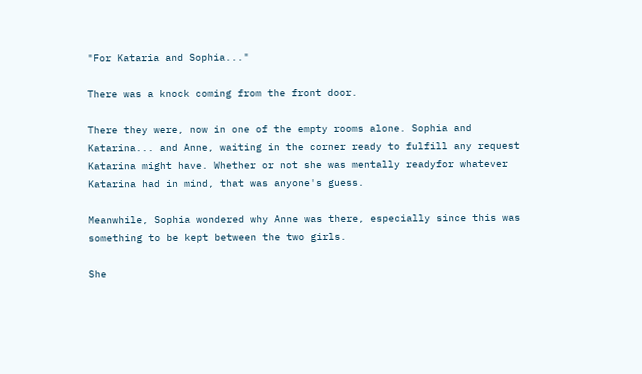"For Kataria and Sophia..."

There was a knock coming from the front door.

There they were, now in one of the empty rooms alone. Sophia and Katarina... and Anne, waiting in the corner ready to fulfill any request Katarina might have. Whether or not she was mentally readyfor whatever Katarina had in mind, that was anyone's guess.

Meanwhile, Sophia wondered why Anne was there, especially since this was something to be kept between the two girls.

She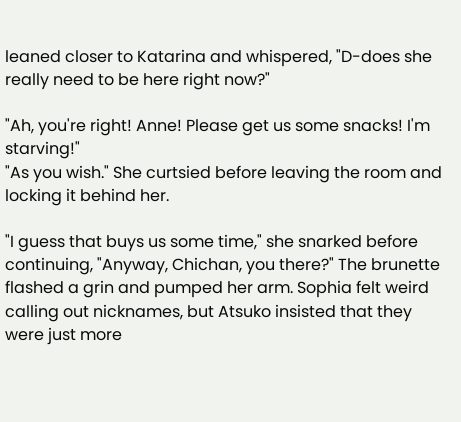leaned closer to Katarina and whispered, "D-does she really need to be here right now?"

"Ah, you're right! Anne! Please get us some snacks! I'm starving!"
"As you wish." She curtsied before leaving the room and locking it behind her.

"I guess that buys us some time," she snarked before continuing, "Anyway, Chichan, you there?" The brunette flashed a grin and pumped her arm. Sophia felt weird calling out nicknames, but Atsuko insisted that they were just more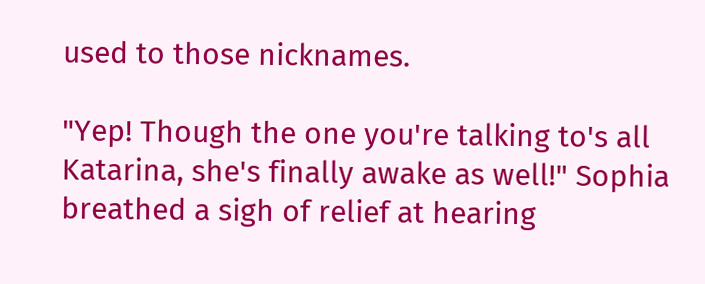used to those nicknames.

"Yep! Though the one you're talking to's all Katarina, she's finally awake as well!" Sophia breathed a sigh of relief at hearing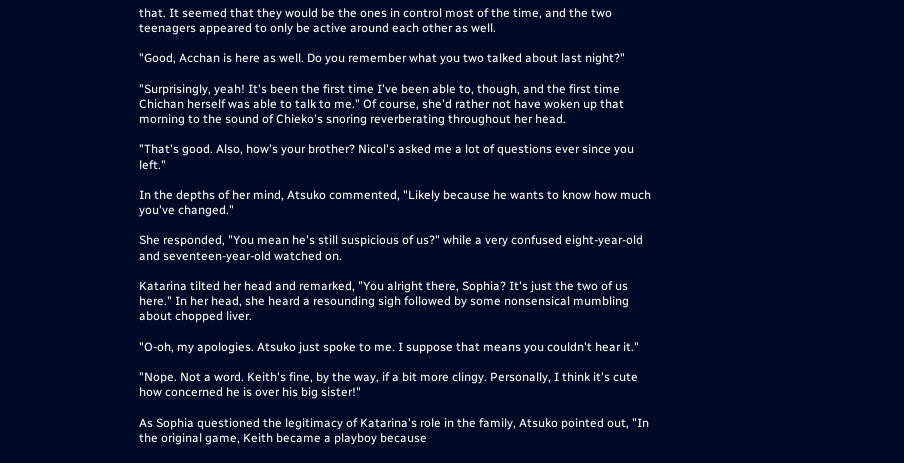that. It seemed that they would be the ones in control most of the time, and the two teenagers appeared to only be active around each other as well.

"Good, Acchan is here as well. Do you remember what you two talked about last night?"

"Surprisingly, yeah! It's been the first time I've been able to, though, and the first time Chichan herself was able to talk to me." Of course, she'd rather not have woken up that morning to the sound of Chieko's snoring reverberating throughout her head.

"That's good. Also, how's your brother? Nicol's asked me a lot of questions ever since you left."

In the depths of her mind, Atsuko commented, "Likely because he wants to know how much you've changed."

She responded, "You mean he's still suspicious of us?" while a very confused eight-year-old and seventeen-year-old watched on.

Katarina tilted her head and remarked, "You alright there, Sophia? It's just the two of us here." In her head, she heard a resounding sigh followed by some nonsensical mumbling about chopped liver.

"O-oh, my apologies. Atsuko just spoke to me. I suppose that means you couldn't hear it."

"Nope. Not a word. Keith's fine, by the way, if a bit more clingy. Personally, I think it's cute how concerned he is over his big sister!"

As Sophia questioned the legitimacy of Katarina's role in the family, Atsuko pointed out, "In the original game, Keith became a playboy because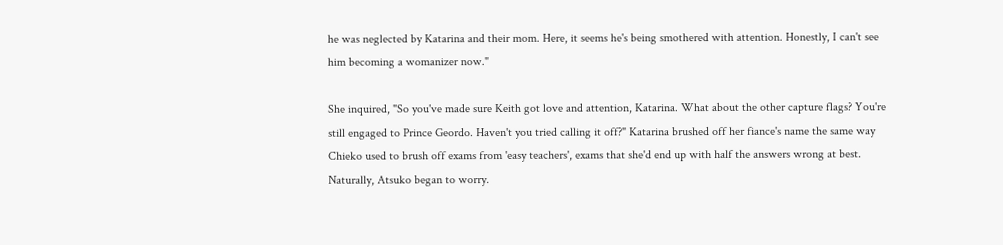he was neglected by Katarina and their mom. Here, it seems he's being smothered with attention. Honestly, I can't see him becoming a womanizer now."

She inquired, "So you've made sure Keith got love and attention, Katarina. What about the other capture flags? You're still engaged to Prince Geordo. Haven't you tried calling it off?" Katarina brushed off her fiance's name the same way Chieko used to brush off exams from 'easy teachers', exams that she'd end up with half the answers wrong at best. Naturally, Atsuko began to worry.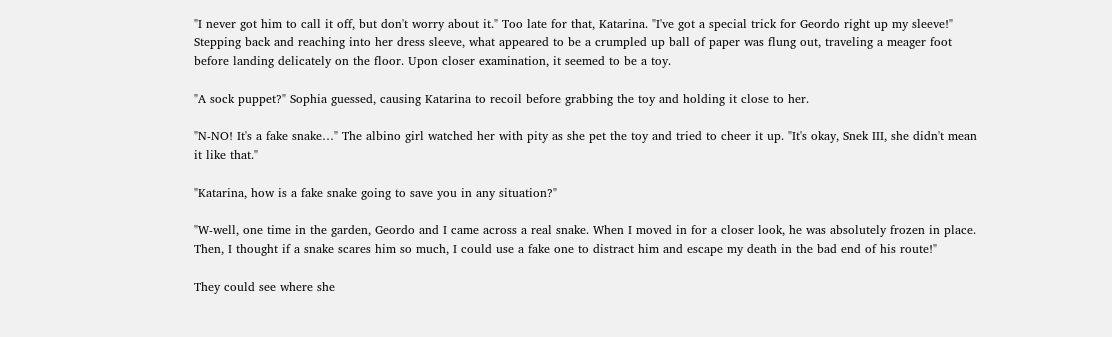"I never got him to call it off, but don't worry about it." Too late for that, Katarina. "I've got a special trick for Geordo right up my sleeve!" Stepping back and reaching into her dress sleeve, what appeared to be a crumpled up ball of paper was flung out, traveling a meager foot before landing delicately on the floor. Upon closer examination, it seemed to be a toy.

"A sock puppet?" Sophia guessed, causing Katarina to recoil before grabbing the toy and holding it close to her.

"N-NO! It's a fake snake…" The albino girl watched her with pity as she pet the toy and tried to cheer it up. "It's okay, Snek III, she didn't mean it like that."

"Katarina, how is a fake snake going to save you in any situation?"

"W-well, one time in the garden, Geordo and I came across a real snake. When I moved in for a closer look, he was absolutely frozen in place. Then, I thought if a snake scares him so much, I could use a fake one to distract him and escape my death in the bad end of his route!"

They could see where she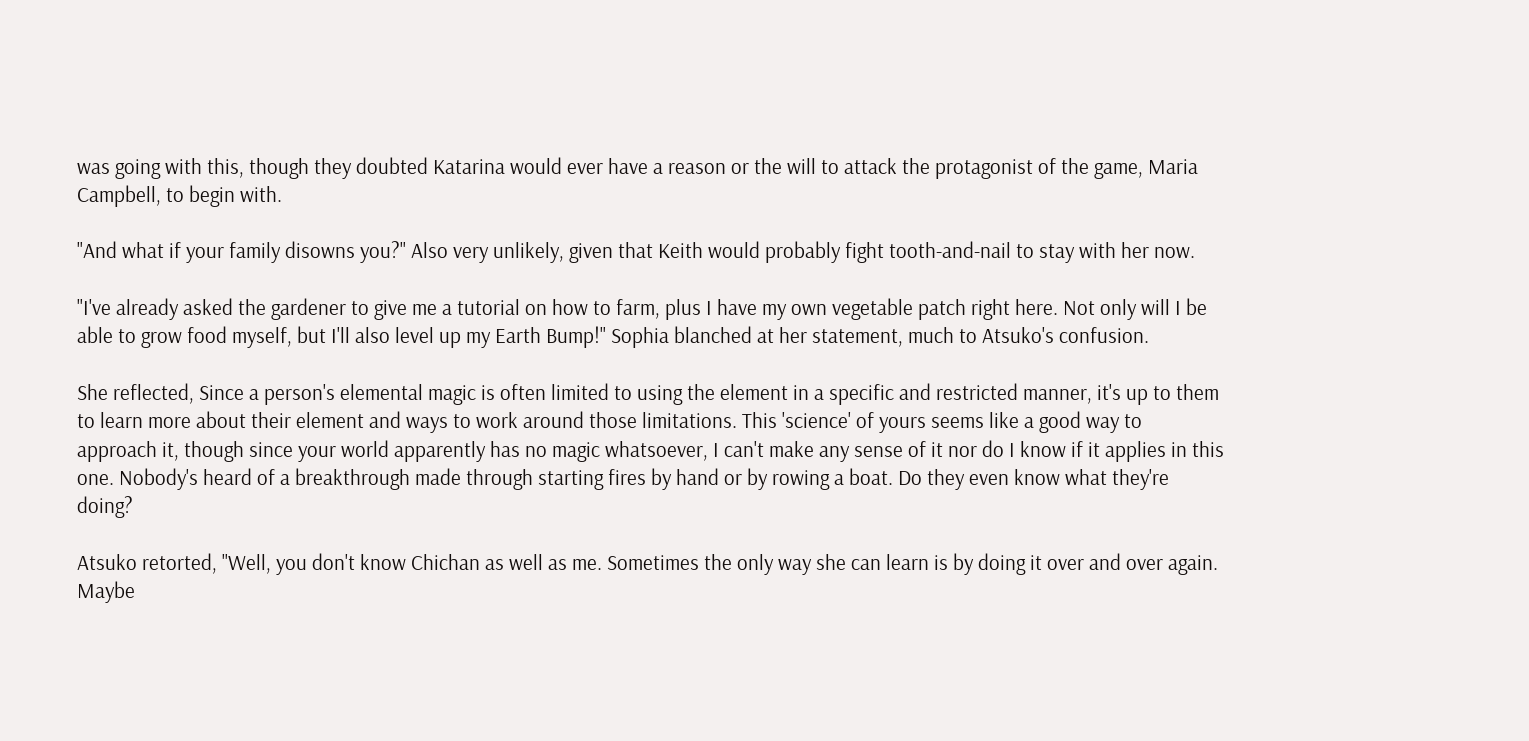was going with this, though they doubted Katarina would ever have a reason or the will to attack the protagonist of the game, Maria Campbell, to begin with.

"And what if your family disowns you?" Also very unlikely, given that Keith would probably fight tooth-and-nail to stay with her now.

"I've already asked the gardener to give me a tutorial on how to farm, plus I have my own vegetable patch right here. Not only will I be able to grow food myself, but I'll also level up my Earth Bump!" Sophia blanched at her statement, much to Atsuko's confusion.

She reflected, Since a person's elemental magic is often limited to using the element in a specific and restricted manner, it's up to them to learn more about their element and ways to work around those limitations. This 'science' of yours seems like a good way to approach it, though since your world apparently has no magic whatsoever, I can't make any sense of it nor do I know if it applies in this one. Nobody's heard of a breakthrough made through starting fires by hand or by rowing a boat. Do they even know what they're doing?

Atsuko retorted, "Well, you don't know Chichan as well as me. Sometimes the only way she can learn is by doing it over and over again. Maybe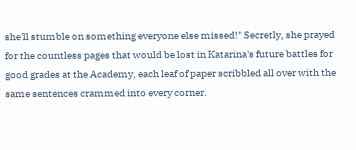she'll stumble on something everyone else missed!" Secretly, she prayed for the countless pages that would be lost in Katarina's future battles for good grades at the Academy, each leaf of paper scribbled all over with the same sentences crammed into every corner.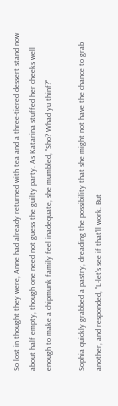So lost in thought they were, Anne had already returned with tea and a three-tiered dessert stand now about half empty, though one need not guess the guilty party. As Katarina stuffed her cheeks well enough to make a chipmunk family feel inadequate, she mumbled, "Sho? Whad yu thinf?"

Sophia quickly grabbed a pastry, dreading the possibility that she might not have the chance to grab another, and responded, "L-let's see if that'll work. But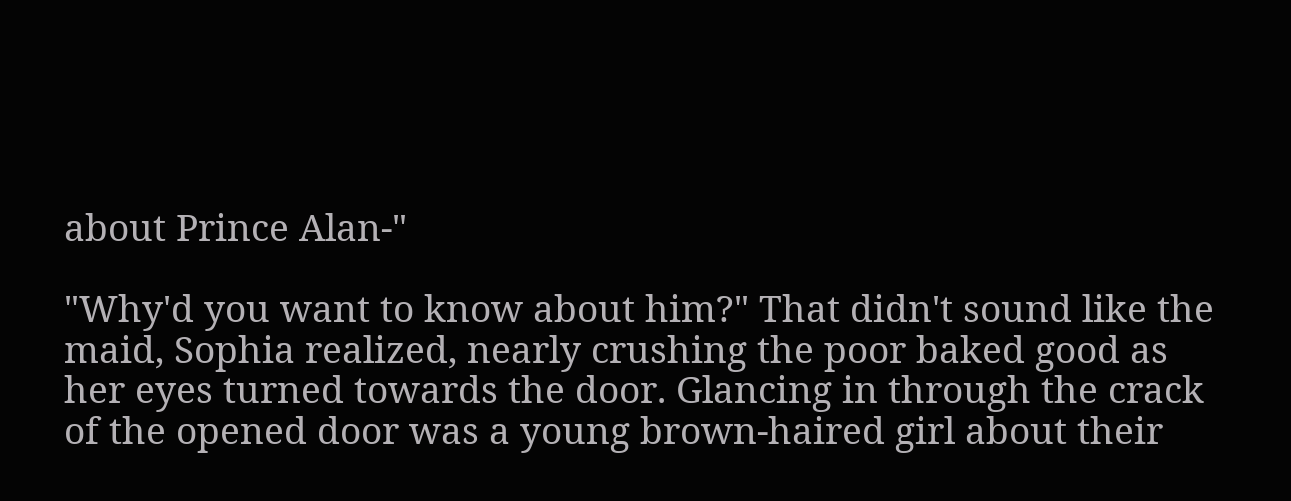about Prince Alan-"

"Why'd you want to know about him?" That didn't sound like the maid, Sophia realized, nearly crushing the poor baked good as her eyes turned towards the door. Glancing in through the crack of the opened door was a young brown-haired girl about their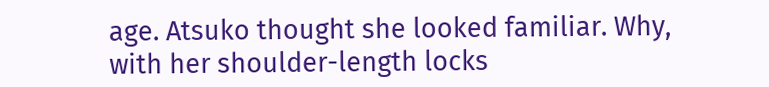age. Atsuko thought she looked familiar. Why, with her shoulder-length locks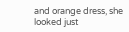and orange dress, she looked just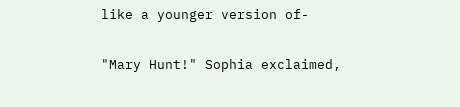like a younger version of-

"Mary Hunt!" Sophia exclaimed,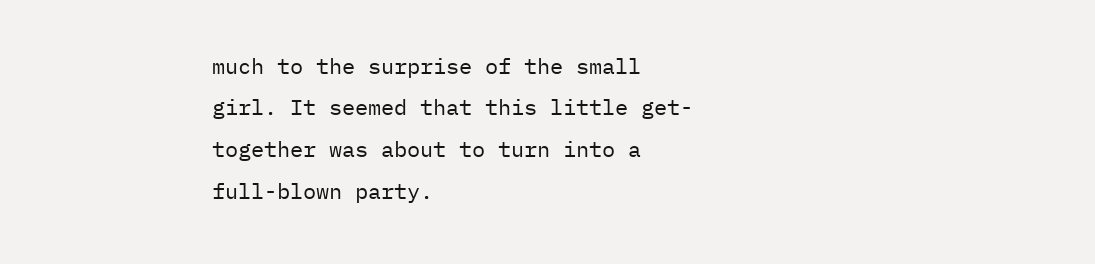much to the surprise of the small girl. It seemed that this little get-together was about to turn into a full-blown party.